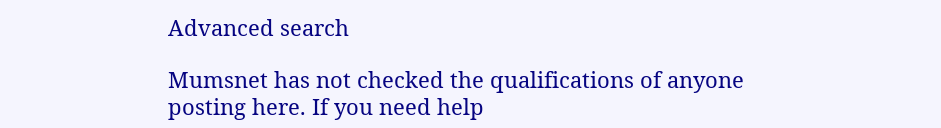Advanced search

Mumsnet has not checked the qualifications of anyone posting here. If you need help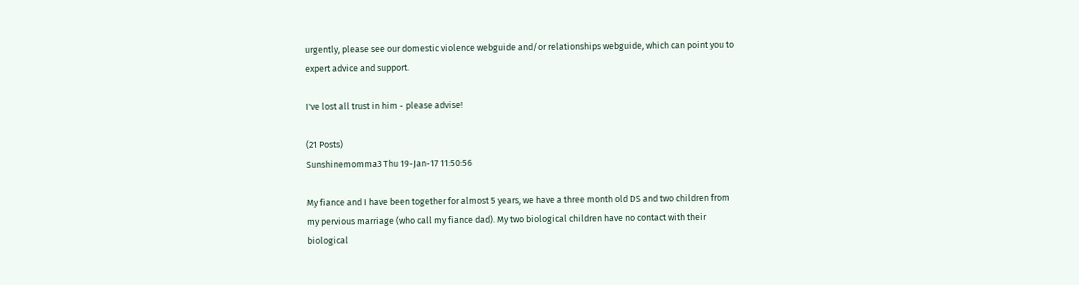urgently, please see our domestic violence webguide and/or relationships webguide, which can point you to expert advice and support.

I've lost all trust in him - please advise!

(21 Posts)
Sunshinemomma3 Thu 19-Jan-17 11:50:56

My fiance and I have been together for almost 5 years, we have a three month old DS and two children from my pervious marriage (who call my fiance dad). My two biological children have no contact with their biological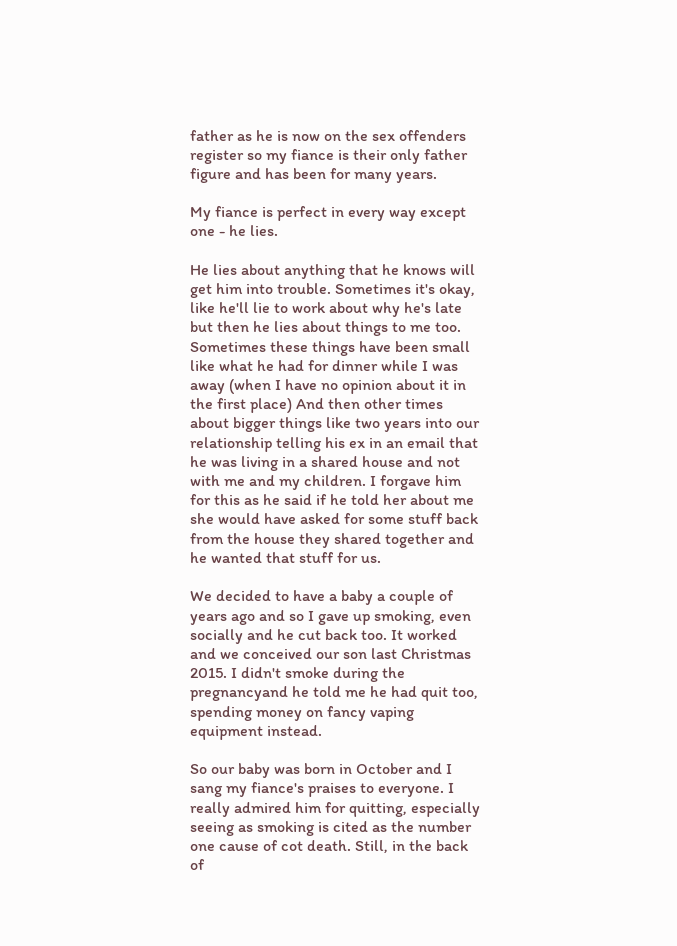father as he is now on the sex offenders register so my fiance is their only father figure and has been for many years.

My fiance is perfect in every way except one - he lies.

He lies about anything that he knows will get him into trouble. Sometimes it's okay, like he'll lie to work about why he's late but then he lies about things to me too. Sometimes these things have been small like what he had for dinner while I was away (when I have no opinion about it in the first place) And then other times about bigger things like two years into our relationship telling his ex in an email that he was living in a shared house and not with me and my children. I forgave him for this as he said if he told her about me she would have asked for some stuff back from the house they shared together and he wanted that stuff for us.

We decided to have a baby a couple of years ago and so I gave up smoking, even socially and he cut back too. It worked and we conceived our son last Christmas 2015. I didn't smoke during the pregnancyand he told me he had quit too, spending money on fancy vaping equipment instead.

So our baby was born in October and I sang my fiance's praises to everyone. I really admired him for quitting, especially seeing as smoking is cited as the number one cause of cot death. Still, in the back of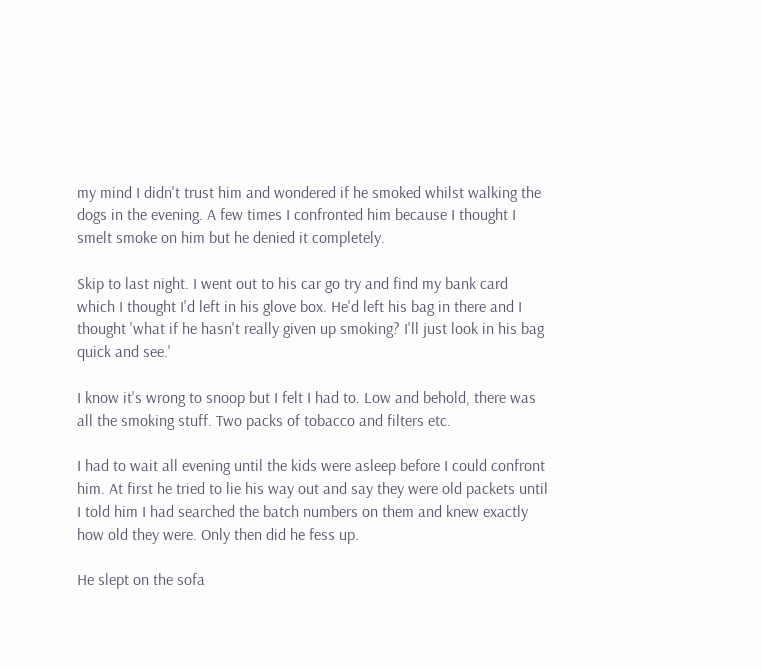my mind I didn't trust him and wondered if he smoked whilst walking the dogs in the evening. A few times I confronted him because I thought I smelt smoke on him but he denied it completely.

Skip to last night. I went out to his car go try and find my bank card which I thought I'd left in his glove box. He'd left his bag in there and I thought 'what if he hasn't really given up smoking? I'll just look in his bag quick and see.'

I know it's wrong to snoop but I felt I had to. Low and behold, there was all the smoking stuff. Two packs of tobacco and filters etc.

I had to wait all evening until the kids were asleep before I could confront him. At first he tried to lie his way out and say they were old packets until I told him I had searched the batch numbers on them and knew exactly how old they were. Only then did he fess up.

He slept on the sofa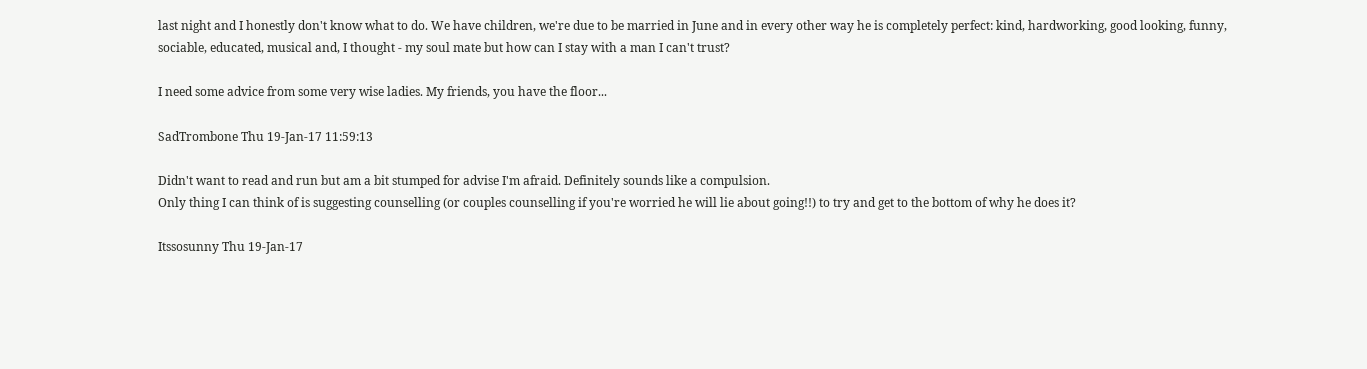last night and I honestly don't know what to do. We have children, we're due to be married in June and in every other way he is completely perfect: kind, hardworking, good looking, funny, sociable, educated, musical and, I thought - my soul mate but how can I stay with a man I can't trust?

I need some advice from some very wise ladies. My friends, you have the floor...

SadTrombone Thu 19-Jan-17 11:59:13

Didn't want to read and run but am a bit stumped for advise I'm afraid. Definitely sounds like a compulsion.
Only thing I can think of is suggesting counselling (or couples counselling if you're worried he will lie about going!!) to try and get to the bottom of why he does it?

Itssosunny Thu 19-Jan-17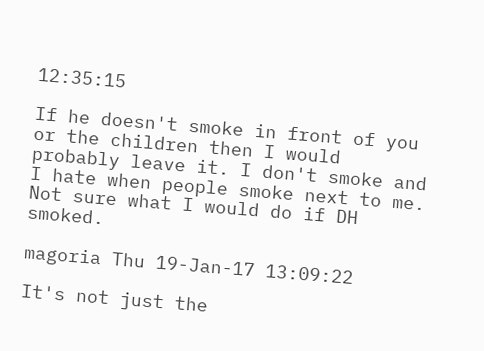12:35:15

If he doesn't smoke in front of you or the children then I would probably leave it. I don't smoke and I hate when people smoke next to me. Not sure what I would do if DH smoked.

magoria Thu 19-Jan-17 13:09:22

It's not just the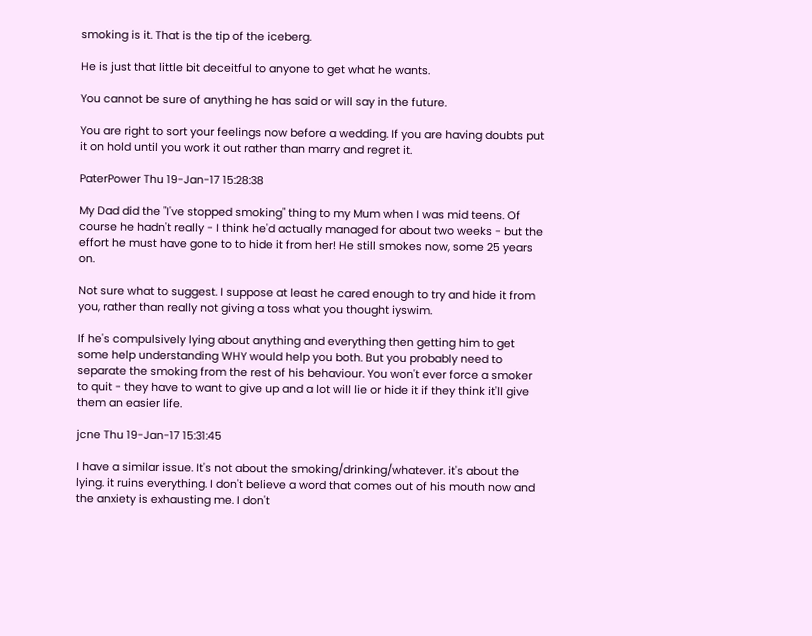smoking is it. That is the tip of the iceberg.

He is just that little bit deceitful to anyone to get what he wants.

You cannot be sure of anything he has said or will say in the future.

You are right to sort your feelings now before a wedding. If you are having doubts put it on hold until you work it out rather than marry and regret it.

PaterPower Thu 19-Jan-17 15:28:38

My Dad did the "I've stopped smoking" thing to my Mum when I was mid teens. Of course he hadn't really - I think he'd actually managed for about two weeks - but the effort he must have gone to to hide it from her! He still smokes now, some 25 years on.

Not sure what to suggest. I suppose at least he cared enough to try and hide it from you, rather than really not giving a toss what you thought iyswim.

If he's compulsively lying about anything and everything then getting him to get some help understanding WHY would help you both. But you probably need to separate the smoking from the rest of his behaviour. You won't ever force a smoker to quit - they have to want to give up and a lot will lie or hide it if they think it'll give them an easier life.

jcne Thu 19-Jan-17 15:31:45

I have a similar issue. It's not about the smoking/drinking/whatever. it's about the lying. it ruins everything. I don't believe a word that comes out of his mouth now and the anxiety is exhausting me. I don't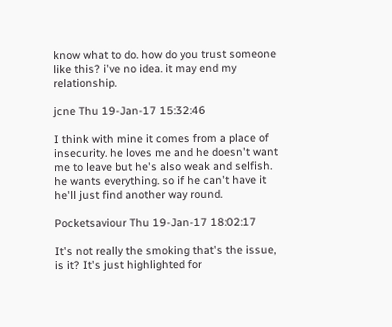know what to do. how do you trust someone like this? i've no idea. it may end my relationship.

jcne Thu 19-Jan-17 15:32:46

I think with mine it comes from a place of insecurity. he loves me and he doesn't want me to leave but he's also weak and selfish. he wants everything. so if he can't have it he'll just find another way round.

Pocketsaviour Thu 19-Jan-17 18:02:17

It's not really the smoking that's the issue, is it? It's just highlighted for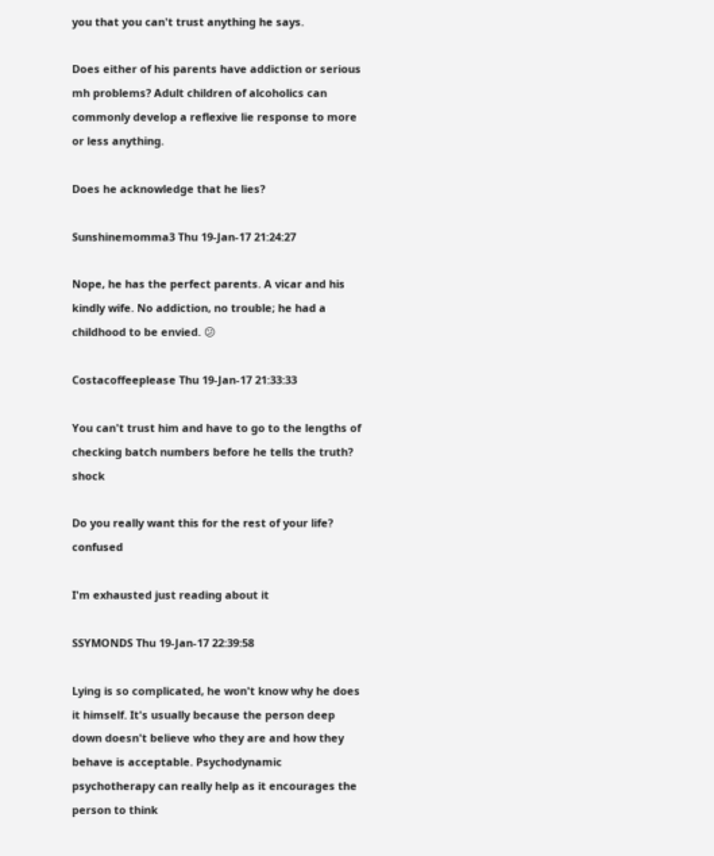you that you can't trust anything he says.

Does either of his parents have addiction or serious mh problems? Adult children of alcoholics can commonly develop a reflexive lie response to more or less anything.

Does he acknowledge that he lies?

Sunshinemomma3 Thu 19-Jan-17 21:24:27

Nope, he has the perfect parents. A vicar and his kindly wife. No addiction, no trouble; he had a childhood to be envied. 😕

Costacoffeeplease Thu 19-Jan-17 21:33:33

You can't trust him and have to go to the lengths of checking batch numbers before he tells the truth? shock

Do you really want this for the rest of your life? confused

I'm exhausted just reading about it

SSYMONDS Thu 19-Jan-17 22:39:58

Lying is so complicated, he won't know why he does it himself. It's usually because the person deep down doesn't believe who they are and how they behave is acceptable. Psychodynamic psychotherapy can really help as it encourages the person to think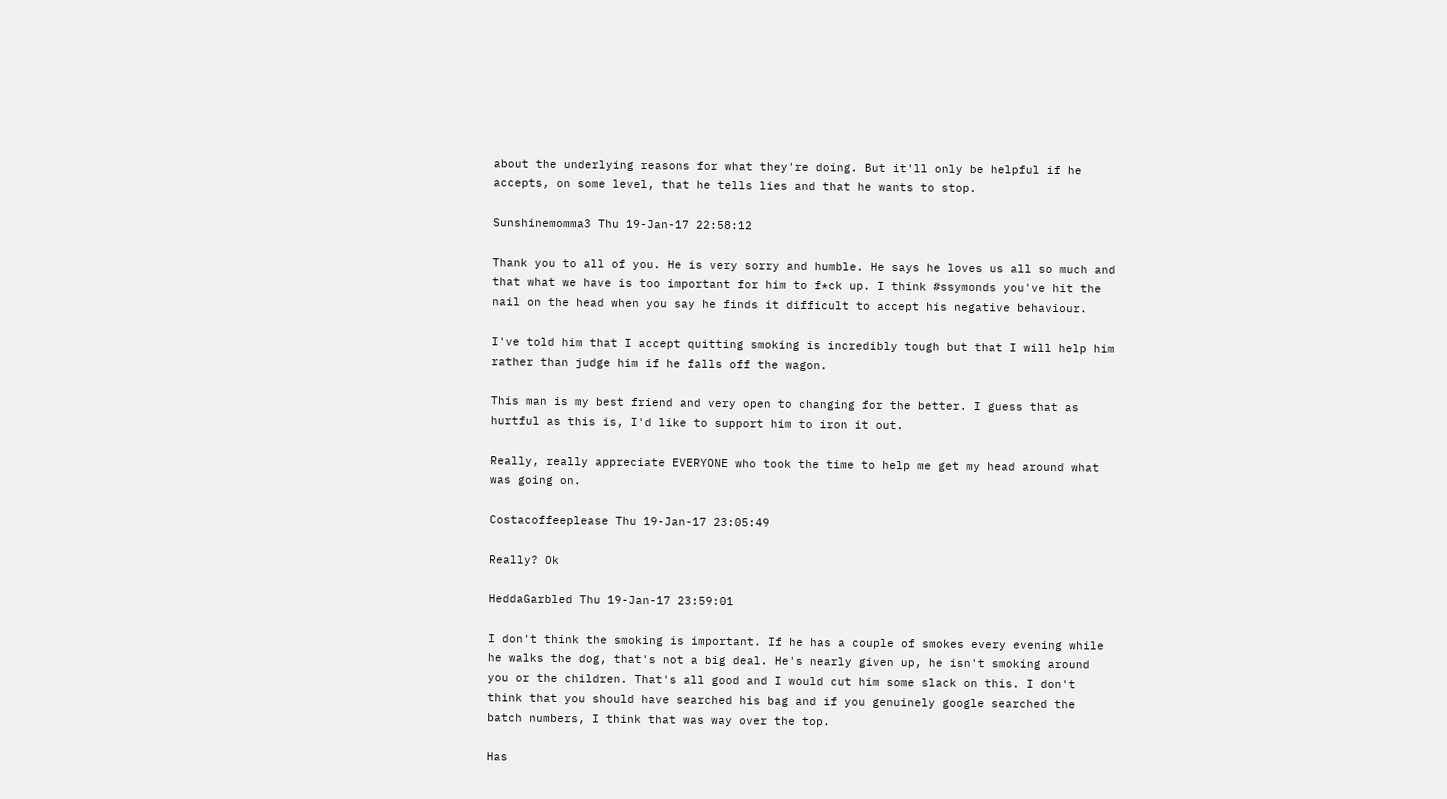about the underlying reasons for what they're doing. But it'll only be helpful if he accepts, on some level, that he tells lies and that he wants to stop.

Sunshinemomma3 Thu 19-Jan-17 22:58:12

Thank you to all of you. He is very sorry and humble. He says he loves us all so much and that what we have is too important for him to f*ck up. I think #ssymonds you've hit the nail on the head when you say he finds it difficult to accept his negative behaviour.

I've told him that I accept quitting smoking is incredibly tough but that I will help him rather than judge him if he falls off the wagon.

This man is my best friend and very open to changing for the better. I guess that as hurtful as this is, I'd like to support him to iron it out.

Really, really appreciate EVERYONE who took the time to help me get my head around what was going on.

Costacoffeeplease Thu 19-Jan-17 23:05:49

Really? Ok

HeddaGarbled Thu 19-Jan-17 23:59:01

I don't think the smoking is important. If he has a couple of smokes every evening while he walks the dog, that's not a big deal. He's nearly given up, he isn't smoking around you or the children. That's all good and I would cut him some slack on this. I don't think that you should have searched his bag and if you genuinely google searched the batch numbers, I think that was way over the top.

Has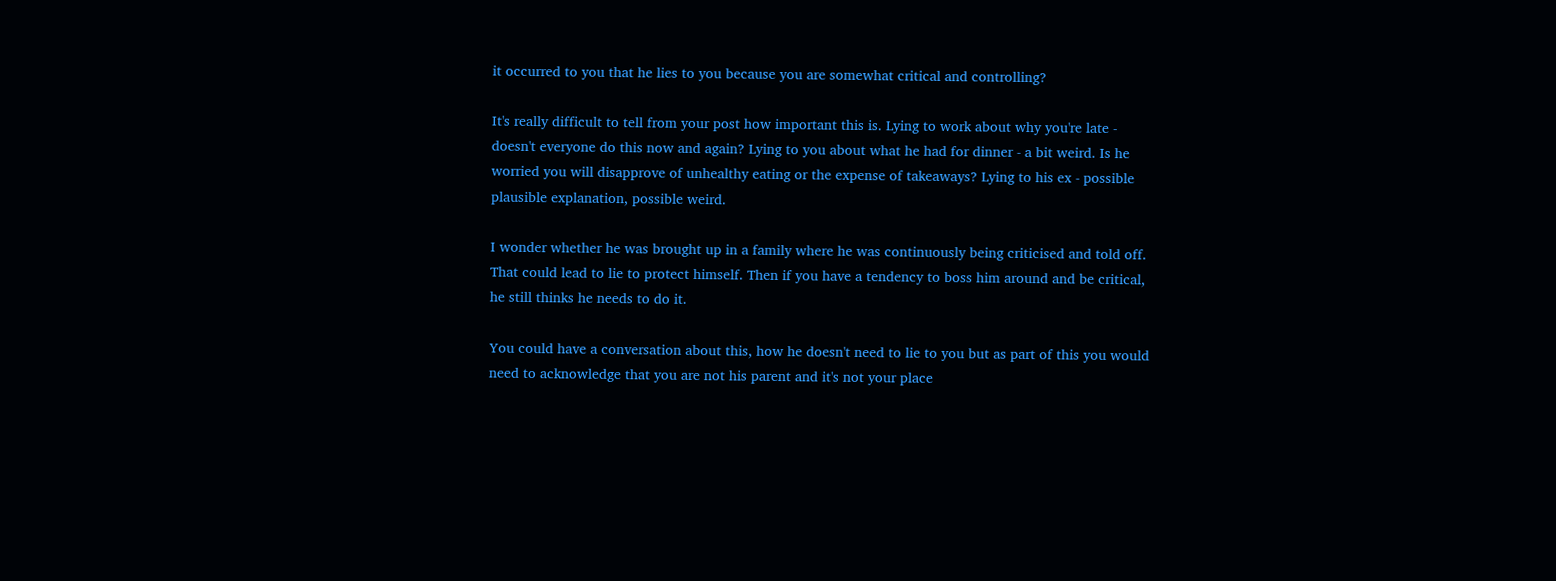it occurred to you that he lies to you because you are somewhat critical and controlling?

It's really difficult to tell from your post how important this is. Lying to work about why you're late - doesn't everyone do this now and again? Lying to you about what he had for dinner - a bit weird. Is he worried you will disapprove of unhealthy eating or the expense of takeaways? Lying to his ex - possible plausible explanation, possible weird.

I wonder whether he was brought up in a family where he was continuously being criticised and told off. That could lead to lie to protect himself. Then if you have a tendency to boss him around and be critical, he still thinks he needs to do it.

You could have a conversation about this, how he doesn't need to lie to you but as part of this you would need to acknowledge that you are not his parent and it's not your place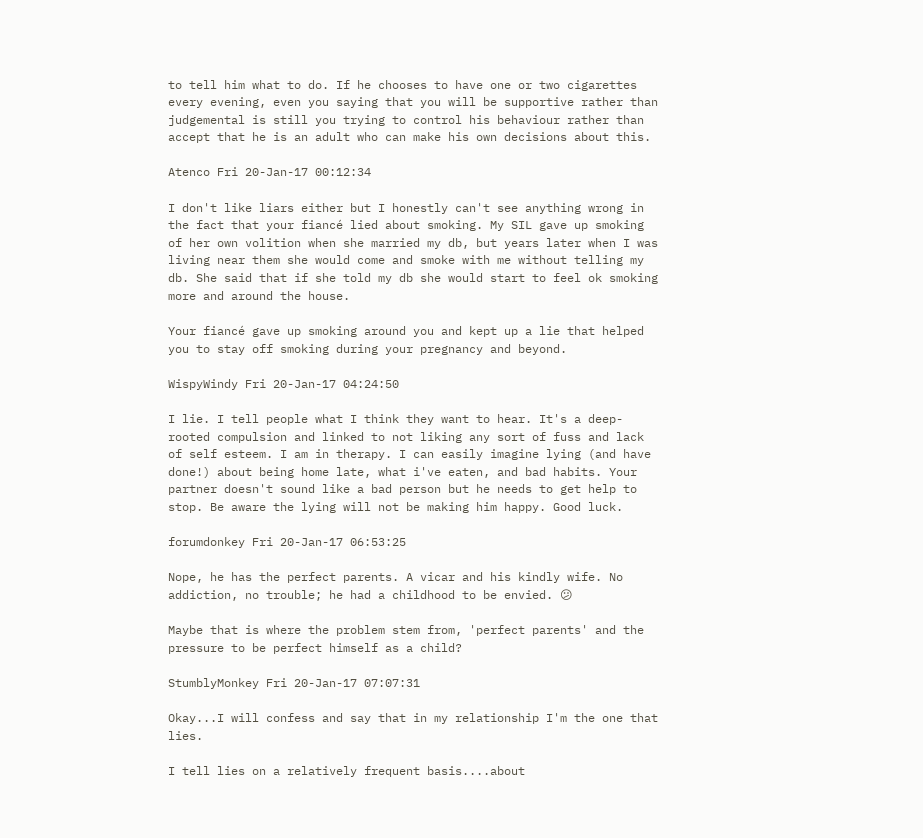to tell him what to do. If he chooses to have one or two cigarettes every evening, even you saying that you will be supportive rather than judgemental is still you trying to control his behaviour rather than accept that he is an adult who can make his own decisions about this.

Atenco Fri 20-Jan-17 00:12:34

I don't like liars either but I honestly can't see anything wrong in the fact that your fiancé lied about smoking. My SIL gave up smoking of her own volition when she married my db, but years later when I was living near them she would come and smoke with me without telling my db. She said that if she told my db she would start to feel ok smoking more and around the house.

Your fiancé gave up smoking around you and kept up a lie that helped you to stay off smoking during your pregnancy and beyond.

WispyWindy Fri 20-Jan-17 04:24:50

I lie. I tell people what I think they want to hear. It's a deep-rooted compulsion and linked to not liking any sort of fuss and lack of self esteem. I am in therapy. I can easily imagine lying (and have done!) about being home late, what i've eaten, and bad habits. Your partner doesn't sound like a bad person but he needs to get help to stop. Be aware the lying will not be making him happy. Good luck.

forumdonkey Fri 20-Jan-17 06:53:25

Nope, he has the perfect parents. A vicar and his kindly wife. No addiction, no trouble; he had a childhood to be envied. 😕

Maybe that is where the problem stem from, 'perfect parents' and the pressure to be perfect himself as a child?

StumblyMonkey Fri 20-Jan-17 07:07:31

Okay...I will confess and say that in my relationship I'm the one that lies.

I tell lies on a relatively frequent basis....about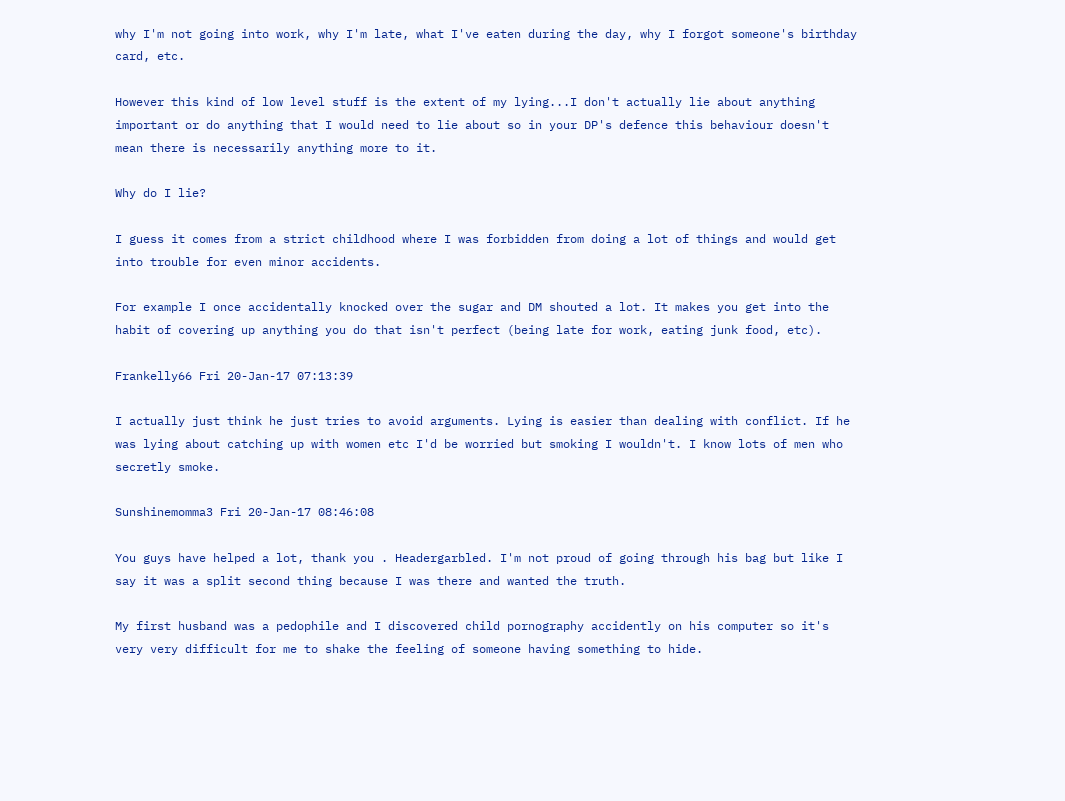why I'm not going into work, why I'm late, what I've eaten during the day, why I forgot someone's birthday card, etc.

However this kind of low level stuff is the extent of my lying...I don't actually lie about anything important or do anything that I would need to lie about so in your DP's defence this behaviour doesn't mean there is necessarily anything more to it.

Why do I lie?

I guess it comes from a strict childhood where I was forbidden from doing a lot of things and would get into trouble for even minor accidents.

For example I once accidentally knocked over the sugar and DM shouted a lot. It makes you get into the habit of covering up anything you do that isn't perfect (being late for work, eating junk food, etc).

Frankelly66 Fri 20-Jan-17 07:13:39

I actually just think he just tries to avoid arguments. Lying is easier than dealing with conflict. If he was lying about catching up with women etc I'd be worried but smoking I wouldn't. I know lots of men who secretly smoke.

Sunshinemomma3 Fri 20-Jan-17 08:46:08

You guys have helped a lot, thank you . Headergarbled. I'm not proud of going through his bag but like I say it was a split second thing because I was there and wanted the truth.

My first husband was a pedophile and I discovered child pornography accidently on his computer so it's very very difficult for me to shake the feeling of someone having something to hide.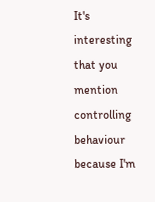It's interesting that you mention controlling behaviour because I'm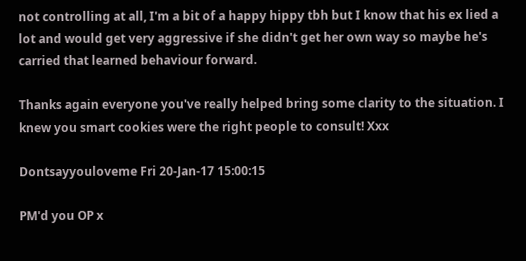not controlling at all, I'm a bit of a happy hippy tbh but I know that his ex lied a lot and would get very aggressive if she didn't get her own way so maybe he's carried that learned behaviour forward.

Thanks again everyone you've really helped bring some clarity to the situation. I knew you smart cookies were the right people to consult! Xxx

Dontsayyouloveme Fri 20-Jan-17 15:00:15

PM'd you OP x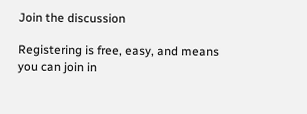Join the discussion

Registering is free, easy, and means you can join in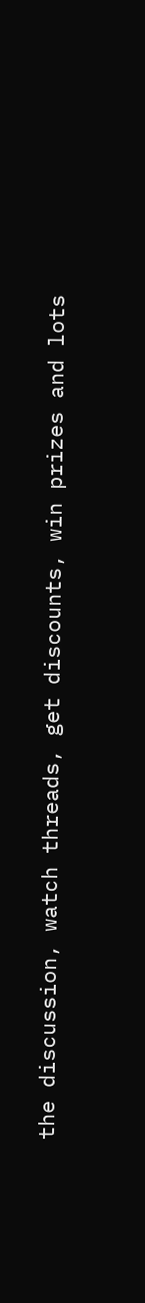the discussion, watch threads, get discounts, win prizes and lots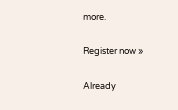more.

Register now »

Already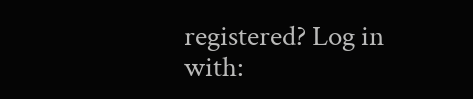registered? Log in with: